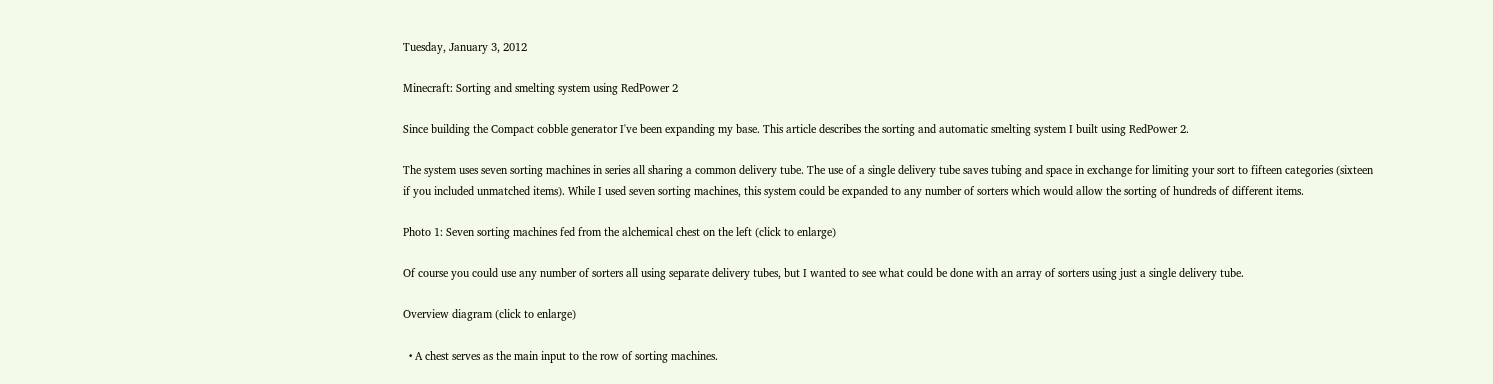Tuesday, January 3, 2012

Minecraft: Sorting and smelting system using RedPower 2

Since building the Compact cobble generator I've been expanding my base. This article describes the sorting and automatic smelting system I built using RedPower 2.

The system uses seven sorting machines in series all sharing a common delivery tube. The use of a single delivery tube saves tubing and space in exchange for limiting your sort to fifteen categories (sixteen if you included unmatched items). While I used seven sorting machines, this system could be expanded to any number of sorters which would allow the sorting of hundreds of different items.

Photo 1: Seven sorting machines fed from the alchemical chest on the left (click to enlarge)

Of course you could use any number of sorters all using separate delivery tubes, but I wanted to see what could be done with an array of sorters using just a single delivery tube.

Overview diagram (click to enlarge)

  • A chest serves as the main input to the row of sorting machines.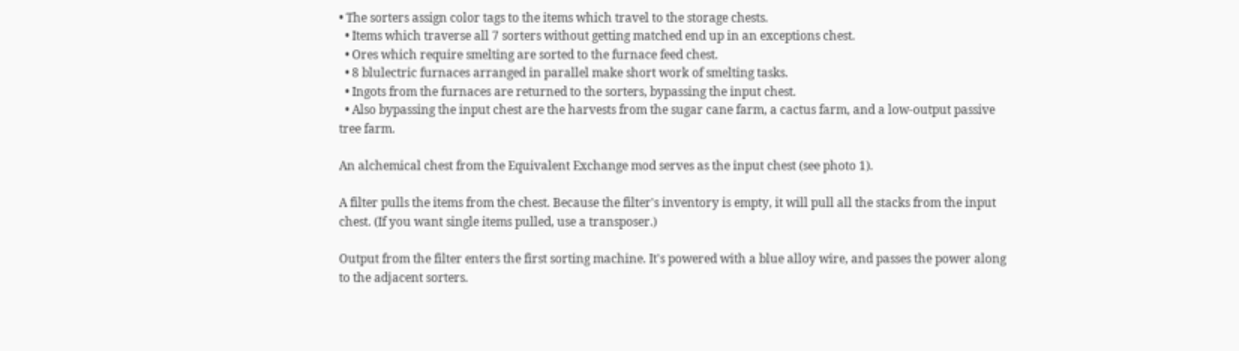• The sorters assign color tags to the items which travel to the storage chests.
  • Items which traverse all 7 sorters without getting matched end up in an exceptions chest.
  • Ores which require smelting are sorted to the furnace feed chest.
  • 8 blulectric furnaces arranged in parallel make short work of smelting tasks.
  • Ingots from the furnaces are returned to the sorters, bypassing the input chest.
  • Also bypassing the input chest are the harvests from the sugar cane farm, a cactus farm, and a low-output passive tree farm.

An alchemical chest from the Equivalent Exchange mod serves as the input chest (see photo 1).

A filter pulls the items from the chest. Because the filter's inventory is empty, it will pull all the stacks from the input chest. (If you want single items pulled, use a transposer.)

Output from the filter enters the first sorting machine. It's powered with a blue alloy wire, and passes the power along to the adjacent sorters.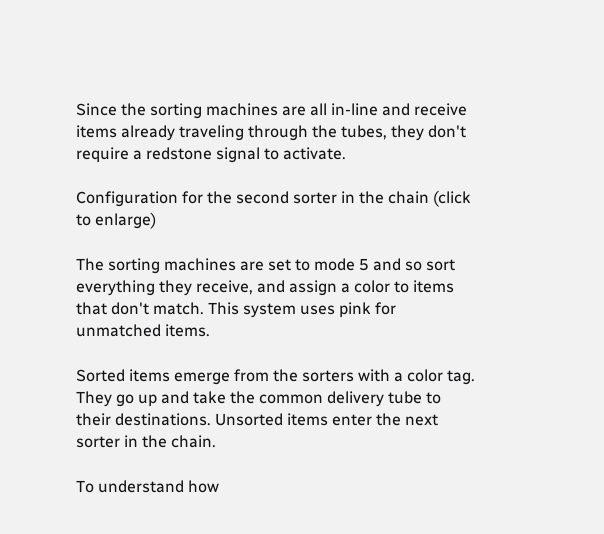Since the sorting machines are all in-line and receive items already traveling through the tubes, they don't require a redstone signal to activate.

Configuration for the second sorter in the chain (click to enlarge)

The sorting machines are set to mode 5 and so sort everything they receive, and assign a color to items that don't match. This system uses pink for unmatched items.

Sorted items emerge from the sorters with a color tag. They go up and take the common delivery tube to their destinations. Unsorted items enter the next sorter in the chain.

To understand how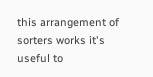this arrangement of sorters works it's useful to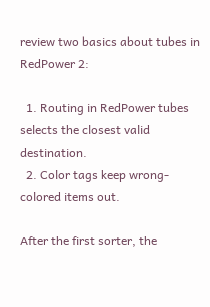review two basics about tubes in RedPower 2:

  1. Routing in RedPower tubes selects the closest valid destination.
  2. Color tags keep wrong-colored items out.

After the first sorter, the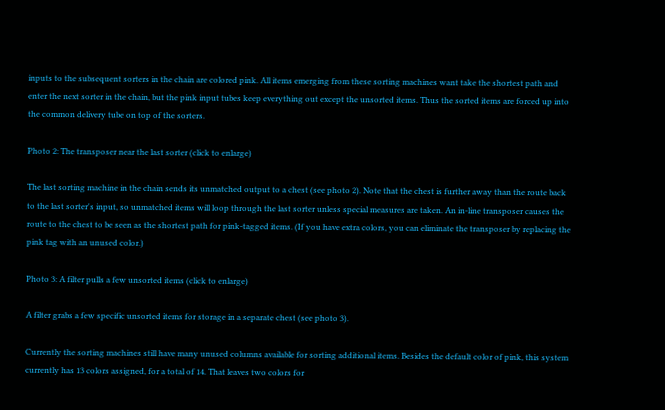inputs to the subsequent sorters in the chain are colored pink. All items emerging from these sorting machines want take the shortest path and enter the next sorter in the chain, but the pink input tubes keep everything out except the unsorted items. Thus the sorted items are forced up into the common delivery tube on top of the sorters.

Photo 2: The transposer near the last sorter (click to enlarge)

The last sorting machine in the chain sends its unmatched output to a chest (see photo 2). Note that the chest is further away than the route back to the last sorter's input, so unmatched items will loop through the last sorter unless special measures are taken. An in-line transposer causes the route to the chest to be seen as the shortest path for pink-tagged items. (If you have extra colors, you can eliminate the transposer by replacing the pink tag with an unused color.)

Photo 3: A filter pulls a few unsorted items (click to enlarge)

A filter grabs a few specific unsorted items for storage in a separate chest (see photo 3).

Currently the sorting machines still have many unused columns available for sorting additional items. Besides the default color of pink, this system currently has 13 colors assigned, for a total of 14. That leaves two colors for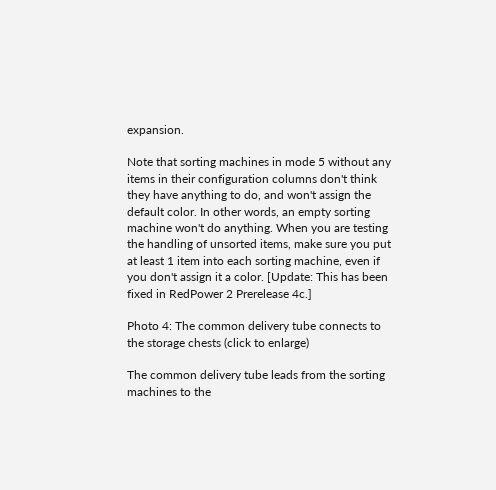expansion.

Note that sorting machines in mode 5 without any items in their configuration columns don't think they have anything to do, and won't assign the default color. In other words, an empty sorting machine won't do anything. When you are testing the handling of unsorted items, make sure you put at least 1 item into each sorting machine, even if you don't assign it a color. [Update: This has been fixed in RedPower 2 Prerelease 4c.]

Photo 4: The common delivery tube connects to the storage chests (click to enlarge)

The common delivery tube leads from the sorting machines to the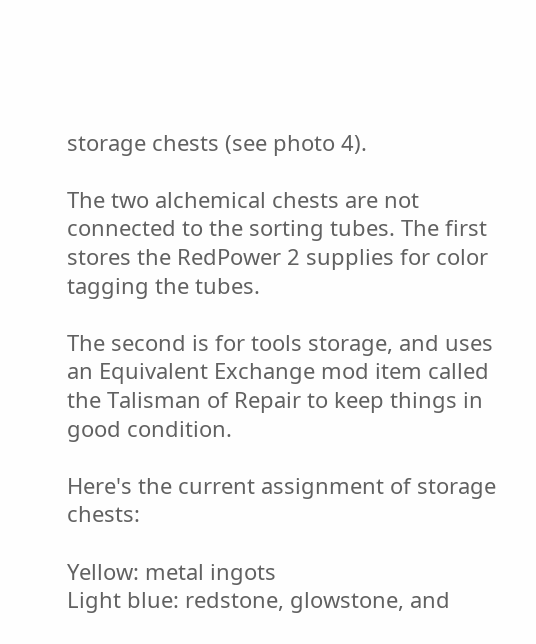storage chests (see photo 4).

The two alchemical chests are not connected to the sorting tubes. The first stores the RedPower 2 supplies for color tagging the tubes.

The second is for tools storage, and uses an Equivalent Exchange mod item called the Talisman of Repair to keep things in good condition.

Here's the current assignment of storage chests:

Yellow: metal ingots
Light blue: redstone, glowstone, and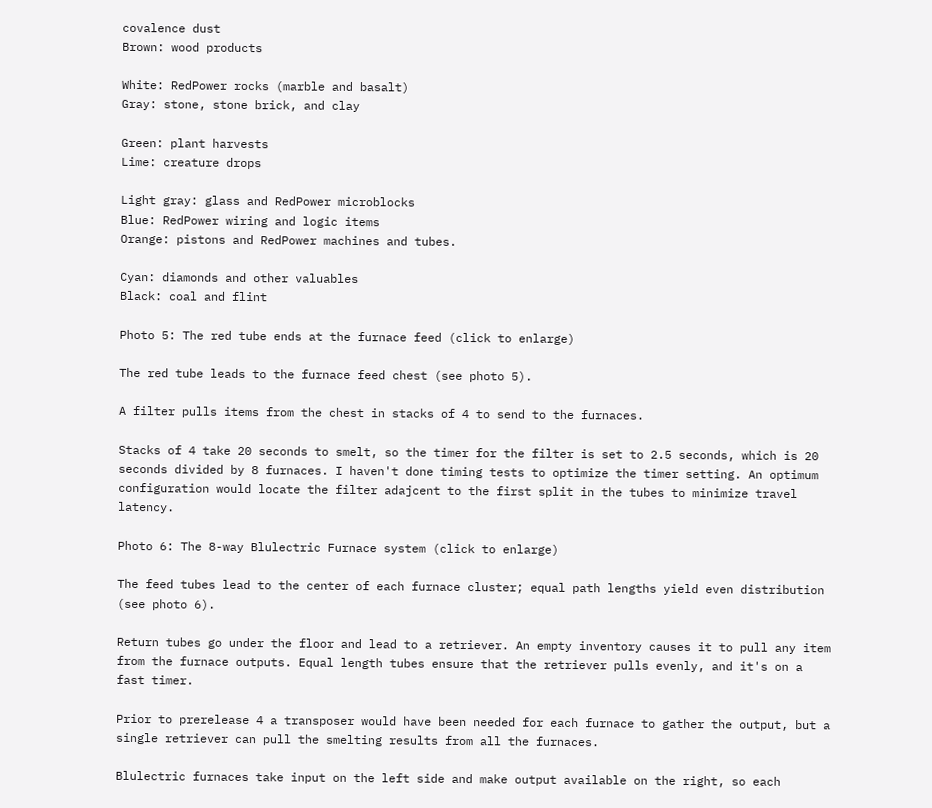covalence dust
Brown: wood products

White: RedPower rocks (marble and basalt)
Gray: stone, stone brick, and clay

Green: plant harvests
Lime: creature drops

Light gray: glass and RedPower microblocks
Blue: RedPower wiring and logic items
Orange: pistons and RedPower machines and tubes.

Cyan: diamonds and other valuables
Black: coal and flint

Photo 5: The red tube ends at the furnace feed (click to enlarge)

The red tube leads to the furnace feed chest (see photo 5).

A filter pulls items from the chest in stacks of 4 to send to the furnaces.

Stacks of 4 take 20 seconds to smelt, so the timer for the filter is set to 2.5 seconds, which is 20 seconds divided by 8 furnaces. I haven't done timing tests to optimize the timer setting. An optimum configuration would locate the filter adajcent to the first split in the tubes to minimize travel latency.

Photo 6: The 8-way Blulectric Furnace system (click to enlarge)

The feed tubes lead to the center of each furnace cluster; equal path lengths yield even distribution (see photo 6).

Return tubes go under the floor and lead to a retriever. An empty inventory causes it to pull any item from the furnace outputs. Equal length tubes ensure that the retriever pulls evenly, and it's on a fast timer.

Prior to prerelease 4 a transposer would have been needed for each furnace to gather the output, but a single retriever can pull the smelting results from all the furnaces.

Blulectric furnaces take input on the left side and make output available on the right, so each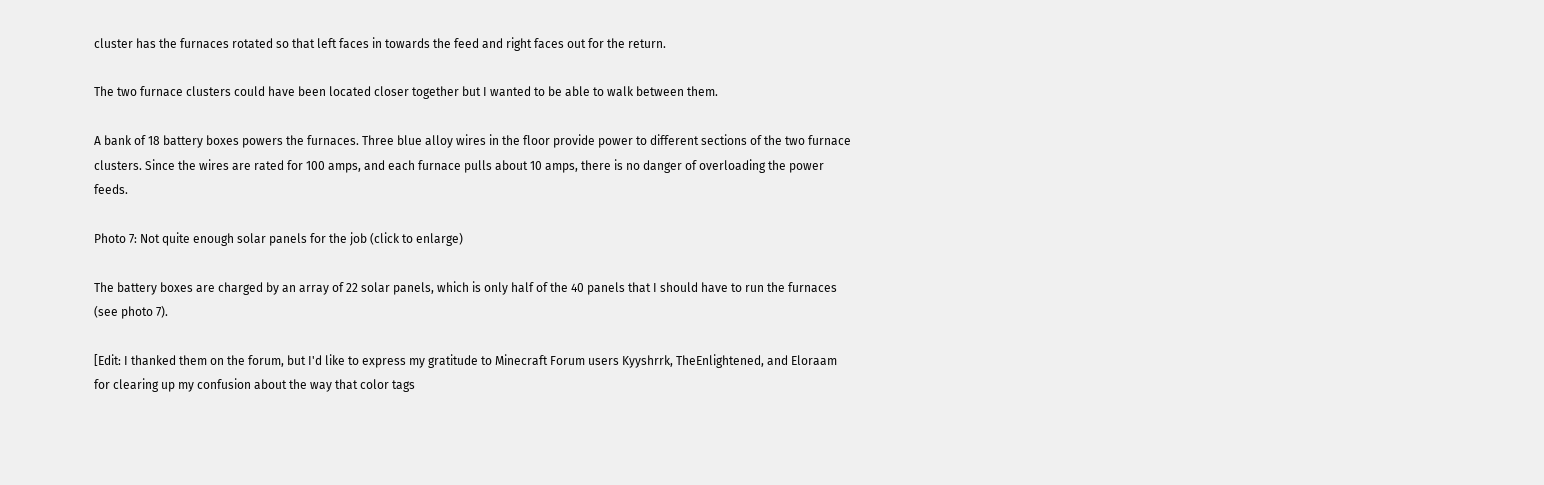cluster has the furnaces rotated so that left faces in towards the feed and right faces out for the return.

The two furnace clusters could have been located closer together but I wanted to be able to walk between them.

A bank of 18 battery boxes powers the furnaces. Three blue alloy wires in the floor provide power to different sections of the two furnace clusters. Since the wires are rated for 100 amps, and each furnace pulls about 10 amps, there is no danger of overloading the power feeds.

Photo 7: Not quite enough solar panels for the job (click to enlarge)

The battery boxes are charged by an array of 22 solar panels, which is only half of the 40 panels that I should have to run the furnaces (see photo 7).

[Edit: I thanked them on the forum, but I'd like to express my gratitude to Minecraft Forum users Kyyshrrk, TheEnlightened, and Eloraam for clearing up my confusion about the way that color tags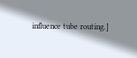influence tube routing.]